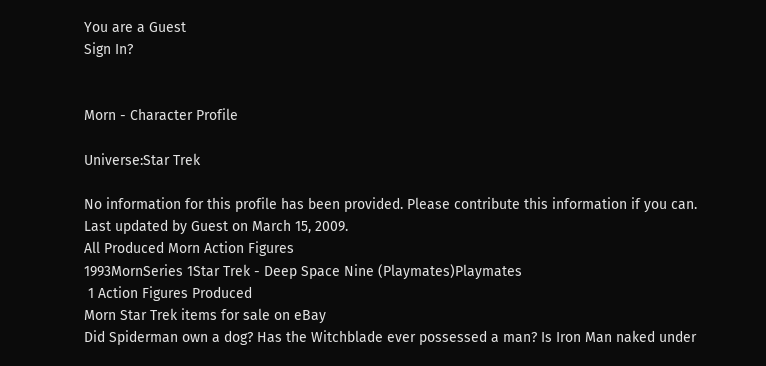You are a Guest
Sign In?


Morn - Character Profile

Universe:Star Trek

No information for this profile has been provided. Please contribute this information if you can.
Last updated by Guest on March 15, 2009.
All Produced Morn Action Figures
1993MornSeries 1Star Trek - Deep Space Nine (Playmates)Playmates
 1 Action Figures Produced
Morn Star Trek items for sale on eBay
Did Spiderman own a dog? Has the Witchblade ever possessed a man? Is Iron Man naked under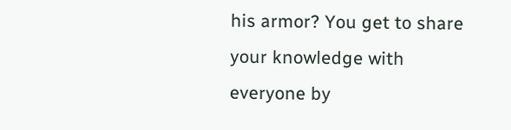his armor? You get to share your knowledge with everyone by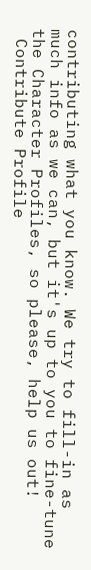contributing what you know. We try to fill-in as much info as we can, but it's up to you to fine-tune the Character Profiles, so please, help us out!
 Contribute Profile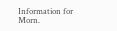Information for Morn.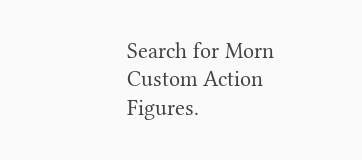Search for Morn Custom Action Figures.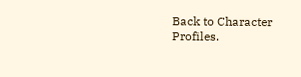Back to Character Profiles.